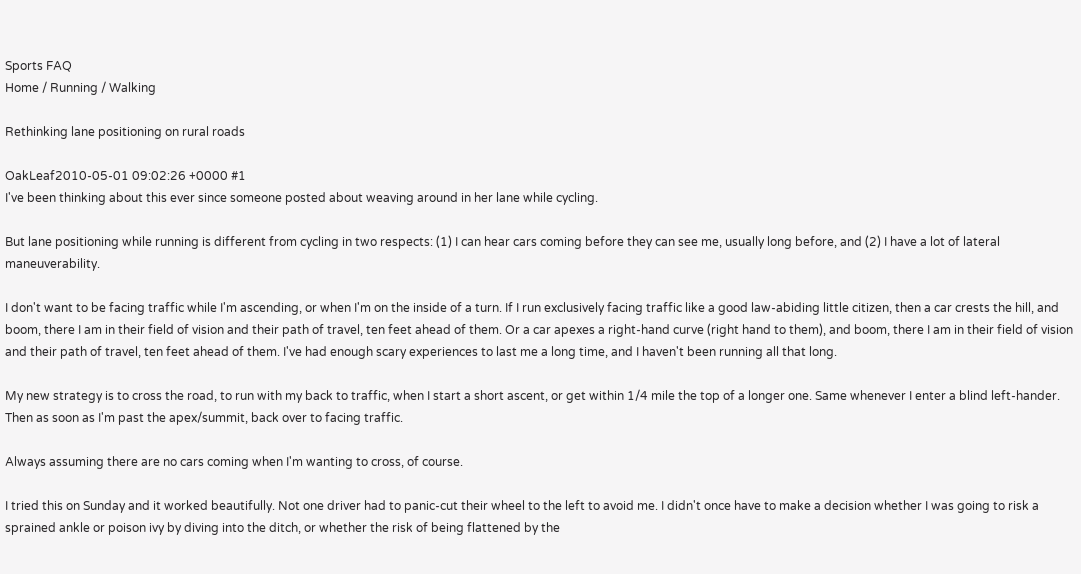Sports FAQ
Home / Running / Walking

Rethinking lane positioning on rural roads

OakLeaf2010-05-01 09:02:26 +0000 #1
I've been thinking about this ever since someone posted about weaving around in her lane while cycling.

But lane positioning while running is different from cycling in two respects: (1) I can hear cars coming before they can see me, usually long before, and (2) I have a lot of lateral maneuverability.

I don't want to be facing traffic while I'm ascending, or when I'm on the inside of a turn. If I run exclusively facing traffic like a good law-abiding little citizen, then a car crests the hill, and boom, there I am in their field of vision and their path of travel, ten feet ahead of them. Or a car apexes a right-hand curve (right hand to them), and boom, there I am in their field of vision and their path of travel, ten feet ahead of them. I've had enough scary experiences to last me a long time, and I haven't been running all that long.

My new strategy is to cross the road, to run with my back to traffic, when I start a short ascent, or get within 1/4 mile the top of a longer one. Same whenever I enter a blind left-hander. Then as soon as I'm past the apex/summit, back over to facing traffic.

Always assuming there are no cars coming when I'm wanting to cross, of course.

I tried this on Sunday and it worked beautifully. Not one driver had to panic-cut their wheel to the left to avoid me. I didn't once have to make a decision whether I was going to risk a sprained ankle or poison ivy by diving into the ditch, or whether the risk of being flattened by the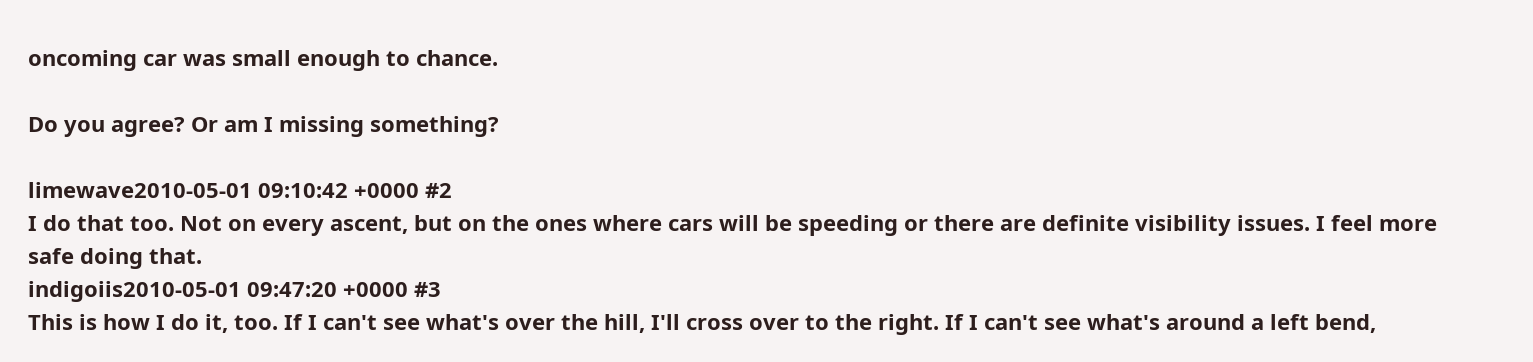oncoming car was small enough to chance.

Do you agree? Or am I missing something?

limewave2010-05-01 09:10:42 +0000 #2
I do that too. Not on every ascent, but on the ones where cars will be speeding or there are definite visibility issues. I feel more safe doing that.
indigoiis2010-05-01 09:47:20 +0000 #3
This is how I do it, too. If I can't see what's over the hill, I'll cross over to the right. If I can't see what's around a left bend,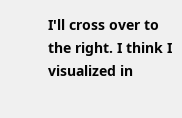I'll cross over to the right. I think I visualized in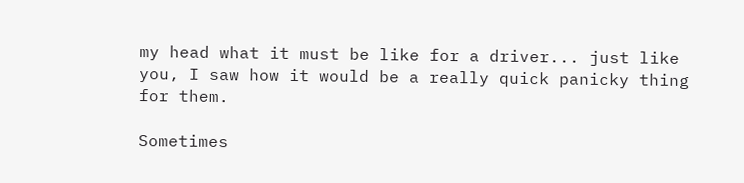my head what it must be like for a driver... just like you, I saw how it would be a really quick panicky thing for them.

Sometimes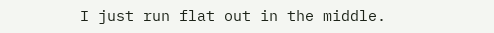I just run flat out in the middle.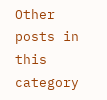Other posts in this category